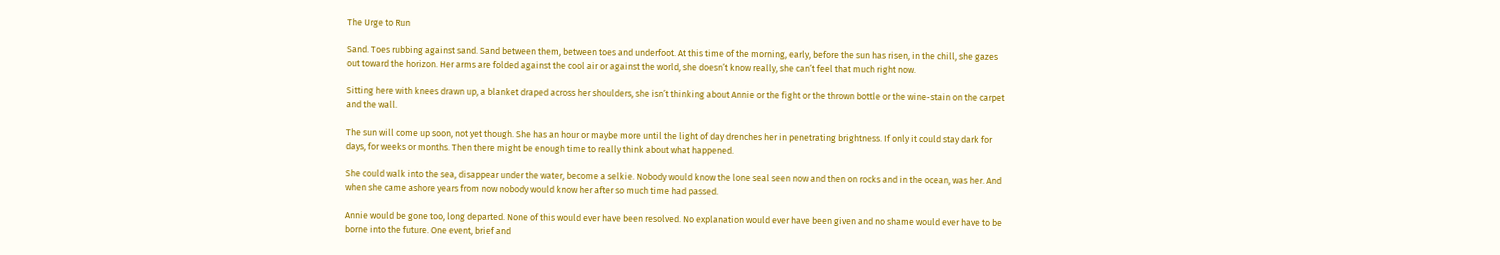The Urge to Run

Sand. Toes rubbing against sand. Sand between them, between toes and underfoot. At this time of the morning, early, before the sun has risen, in the chill, she gazes out toward the horizon. Her arms are folded against the cool air or against the world, she doesn’t know really, she can’t feel that much right now.

Sitting here with knees drawn up, a blanket draped across her shoulders, she isn’t thinking about Annie or the fight or the thrown bottle or the wine-stain on the carpet and the wall.

The sun will come up soon, not yet though. She has an hour or maybe more until the light of day drenches her in penetrating brightness. If only it could stay dark for days, for weeks or months. Then there might be enough time to really think about what happened.

She could walk into the sea, disappear under the water, become a selkie. Nobody would know the lone seal seen now and then on rocks and in the ocean, was her. And when she came ashore years from now nobody would know her after so much time had passed.

Annie would be gone too, long departed. None of this would ever have been resolved. No explanation would ever have been given and no shame would ever have to be borne into the future. One event, brief and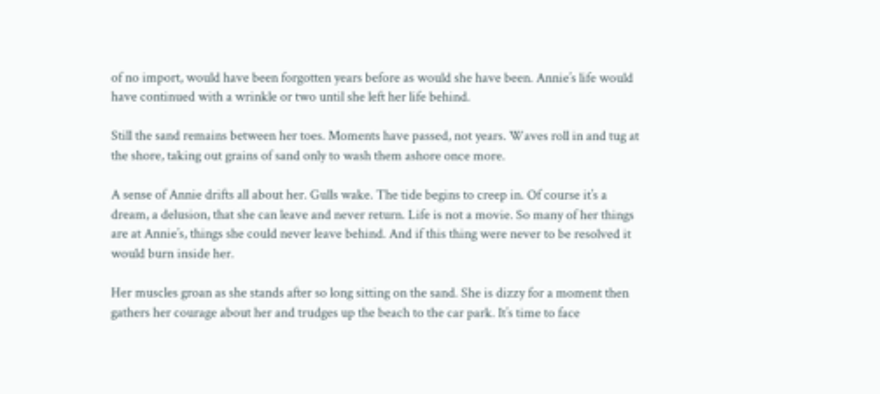of no import, would have been forgotten years before as would she have been. Annie’s life would have continued with a wrinkle or two until she left her life behind.

Still the sand remains between her toes. Moments have passed, not years. Waves roll in and tug at the shore, taking out grains of sand only to wash them ashore once more.

A sense of Annie drifts all about her. Gulls wake. The tide begins to creep in. Of course it’s a dream, a delusion, that she can leave and never return. Life is not a movie. So many of her things are at Annie’s, things she could never leave behind. And if this thing were never to be resolved it would burn inside her.

Her muscles groan as she stands after so long sitting on the sand. She is dizzy for a moment then gathers her courage about her and trudges up the beach to the car park. It’s time to face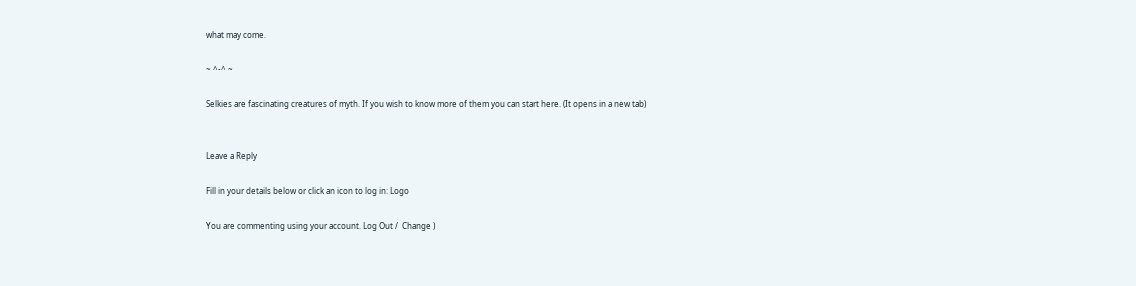what may come.

~ ^-^ ~

Selkies are fascinating creatures of myth. If you wish to know more of them you can start here. (It opens in a new tab)


Leave a Reply

Fill in your details below or click an icon to log in: Logo

You are commenting using your account. Log Out /  Change )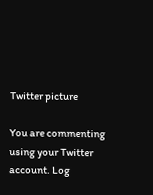Twitter picture

You are commenting using your Twitter account. Log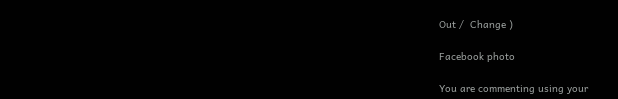Out /  Change )

Facebook photo

You are commenting using your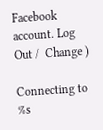Facebook account. Log Out /  Change )

Connecting to %s